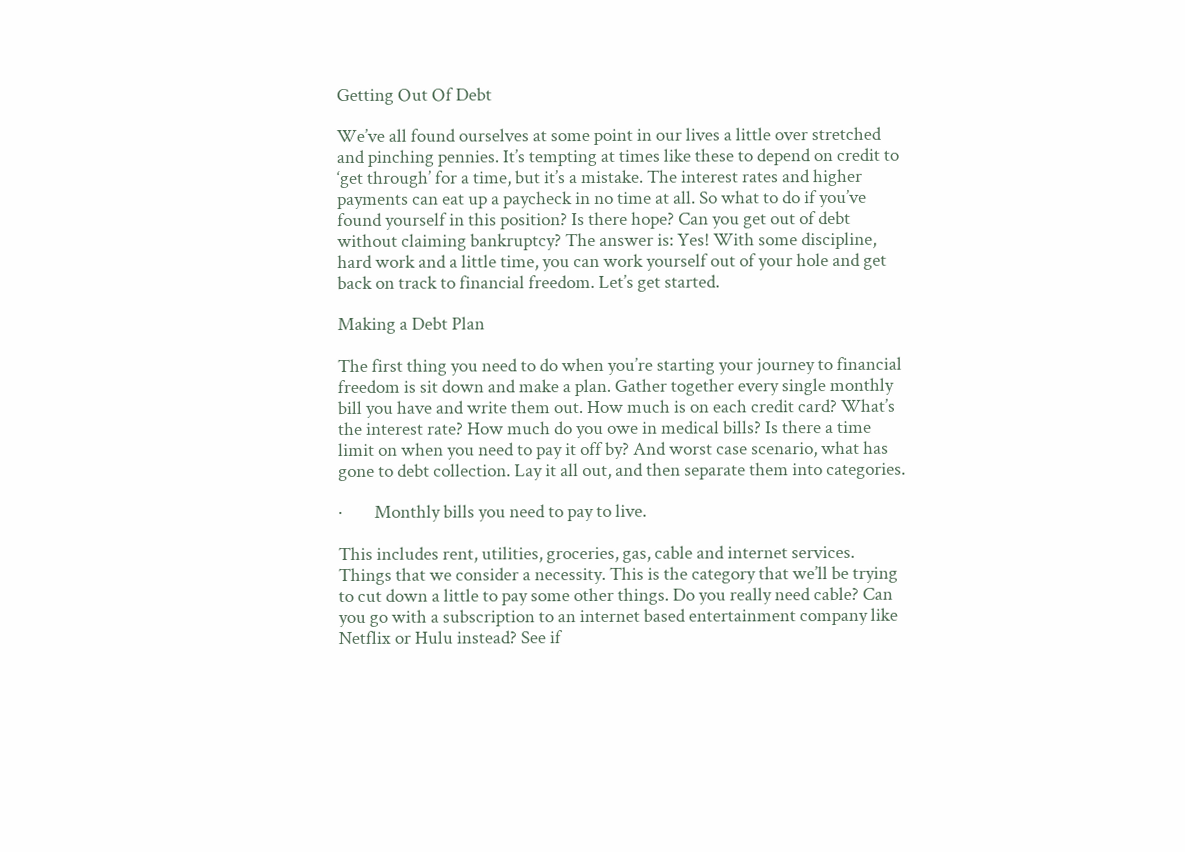Getting Out Of Debt

We’ve all found ourselves at some point in our lives a little over stretched and pinching pennies. It’s tempting at times like these to depend on credit to ‘get through’ for a time, but it’s a mistake. The interest rates and higher payments can eat up a paycheck in no time at all. So what to do if you’ve found yourself in this position? Is there hope? Can you get out of debt without claiming bankruptcy? The answer is: Yes! With some discipline, hard work and a little time, you can work yourself out of your hole and get back on track to financial freedom. Let’s get started.

Making a Debt Plan

The first thing you need to do when you’re starting your journey to financial freedom is sit down and make a plan. Gather together every single monthly bill you have and write them out. How much is on each credit card? What’s the interest rate? How much do you owe in medical bills? Is there a time limit on when you need to pay it off by? And worst case scenario, what has gone to debt collection. Lay it all out, and then separate them into categories.

·        Monthly bills you need to pay to live.

This includes rent, utilities, groceries, gas, cable and internet services. Things that we consider a necessity. This is the category that we’ll be trying to cut down a little to pay some other things. Do you really need cable? Can you go with a subscription to an internet based entertainment company like Netflix or Hulu instead? See if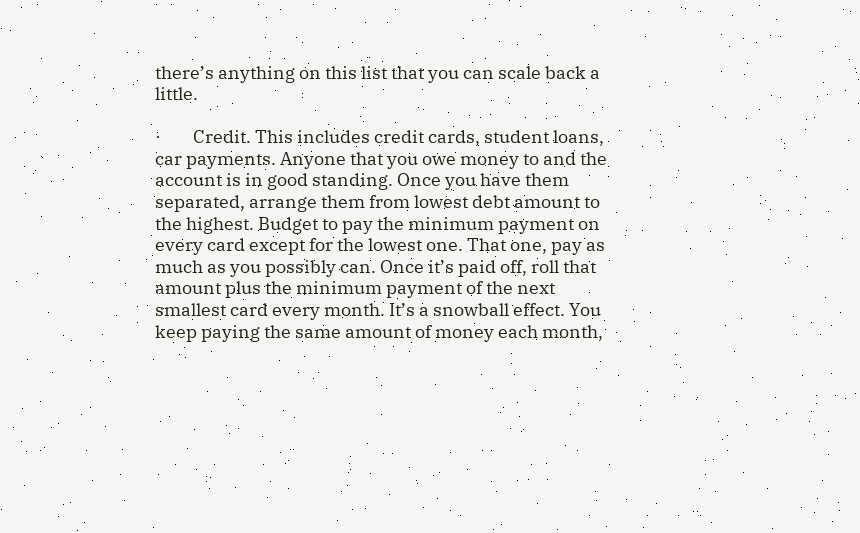there’s anything on this list that you can scale back a little.

·        Credit. This includes credit cards, student loans, car payments. Anyone that you owe money to and the account is in good standing. Once you have them separated, arrange them from lowest debt amount to the highest. Budget to pay the minimum payment on every card except for the lowest one. That one, pay as much as you possibly can. Once it’s paid off, roll that amount plus the minimum payment of the next smallest card every month. It’s a snowball effect. You keep paying the same amount of money each month,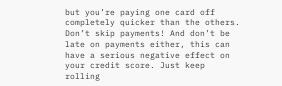but you’re paying one card off completely quicker than the others. Don’t skip payments! And don’t be late on payments either, this can have a serious negative effect on your credit score. Just keep rolling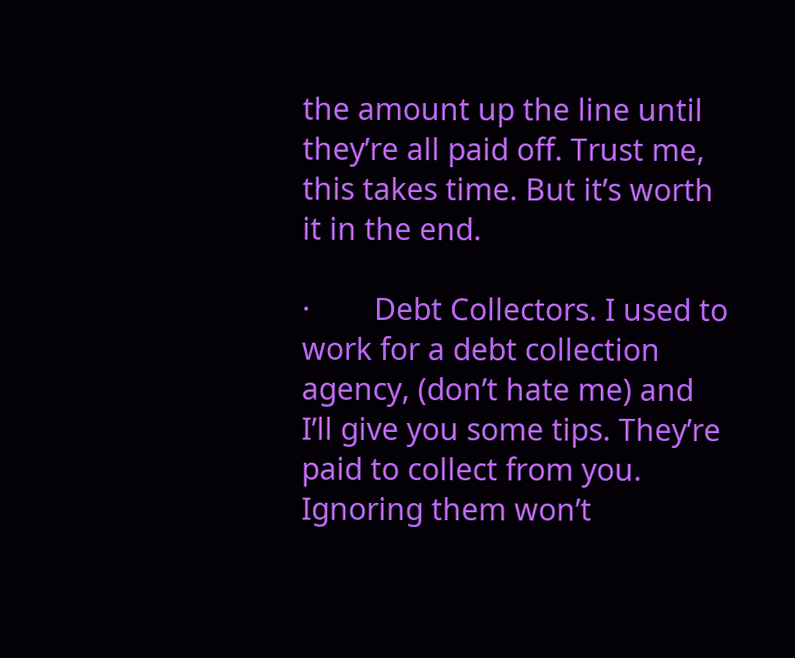the amount up the line until they’re all paid off. Trust me, this takes time. But it’s worth it in the end.

·        Debt Collectors. I used to work for a debt collection agency, (don’t hate me) and I’ll give you some tips. They’re paid to collect from you. Ignoring them won’t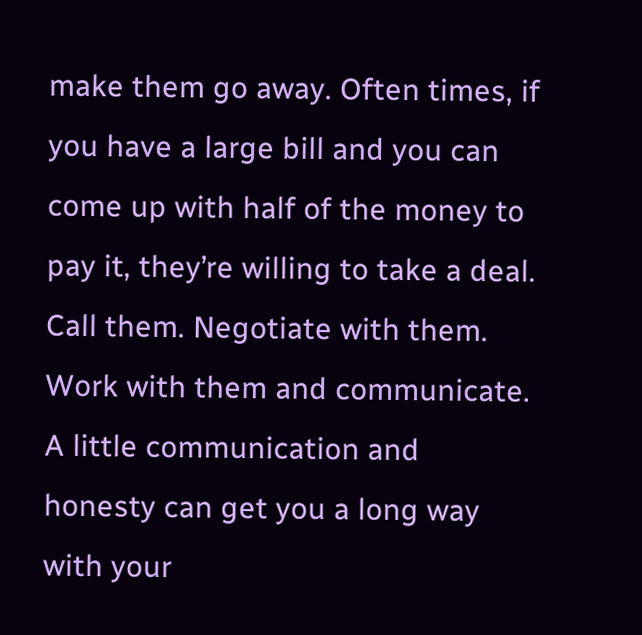make them go away. Often times, if you have a large bill and you can come up with half of the money to pay it, they’re willing to take a deal. Call them. Negotiate with them. Work with them and communicate. A little communication and honesty can get you a long way with your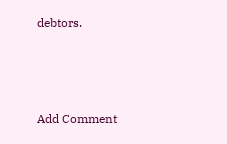debtors.



Add Comment